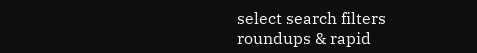select search filters
roundups & rapid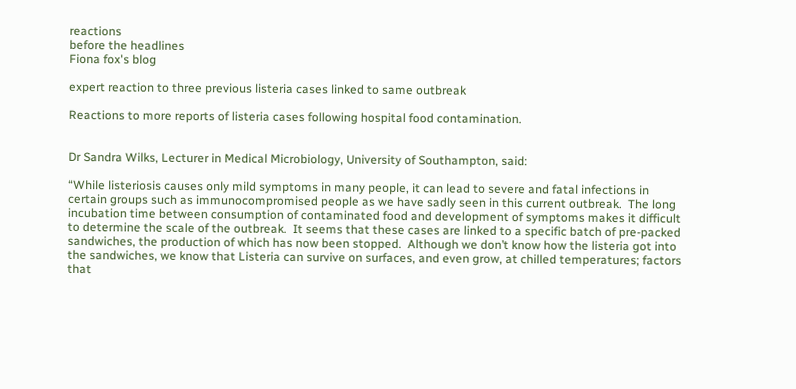reactions
before the headlines
Fiona fox's blog

expert reaction to three previous listeria cases linked to same outbreak

Reactions to more reports of listeria cases following hospital food contamination.


Dr Sandra Wilks, Lecturer in Medical Microbiology, University of Southampton, said:

“While listeriosis causes only mild symptoms in many people, it can lead to severe and fatal infections in certain groups such as immunocompromised people as we have sadly seen in this current outbreak.  The long incubation time between consumption of contaminated food and development of symptoms makes it difficult to determine the scale of the outbreak.  It seems that these cases are linked to a specific batch of pre-packed sandwiches, the production of which has now been stopped.  Although we don’t know how the listeria got into the sandwiches, we know that Listeria can survive on surfaces, and even grow, at chilled temperatures; factors that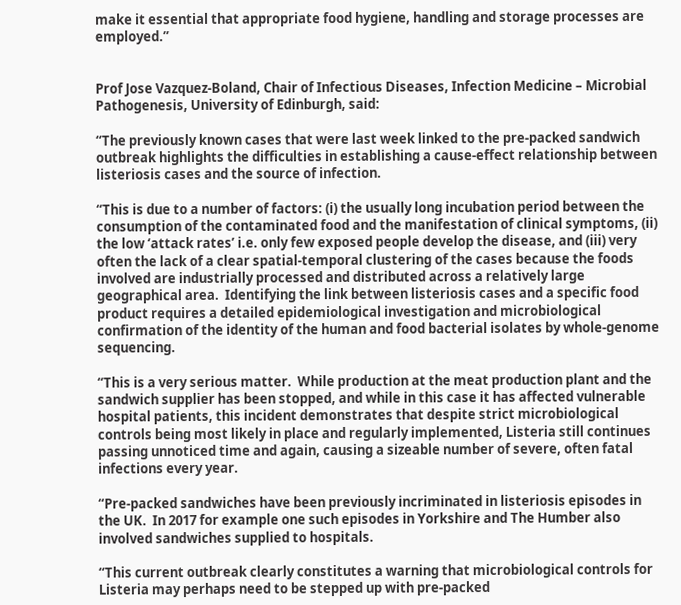make it essential that appropriate food hygiene, handling and storage processes are employed.”


Prof Jose Vazquez-Boland, Chair of Infectious Diseases, Infection Medicine – Microbial Pathogenesis, University of Edinburgh, said:

“The previously known cases that were last week linked to the pre-packed sandwich outbreak highlights the difficulties in establishing a cause-effect relationship between listeriosis cases and the source of infection.

“This is due to a number of factors: (i) the usually long incubation period between the consumption of the contaminated food and the manifestation of clinical symptoms, (ii) the low ‘attack rates’ i.e. only few exposed people develop the disease, and (iii) very often the lack of a clear spatial-temporal clustering of the cases because the foods involved are industrially processed and distributed across a relatively large geographical area.  Identifying the link between listeriosis cases and a specific food product requires a detailed epidemiological investigation and microbiological confirmation of the identity of the human and food bacterial isolates by whole-genome sequencing.

“This is a very serious matter.  While production at the meat production plant and the sandwich supplier has been stopped, and while in this case it has affected vulnerable hospital patients, this incident demonstrates that despite strict microbiological controls being most likely in place and regularly implemented, Listeria still continues passing unnoticed time and again, causing a sizeable number of severe, often fatal infections every year.

“Pre-packed sandwiches have been previously incriminated in listeriosis episodes in the UK.  In 2017 for example one such episodes in Yorkshire and The Humber also involved sandwiches supplied to hospitals.

“This current outbreak clearly constitutes a warning that microbiological controls for Listeria may perhaps need to be stepped up with pre-packed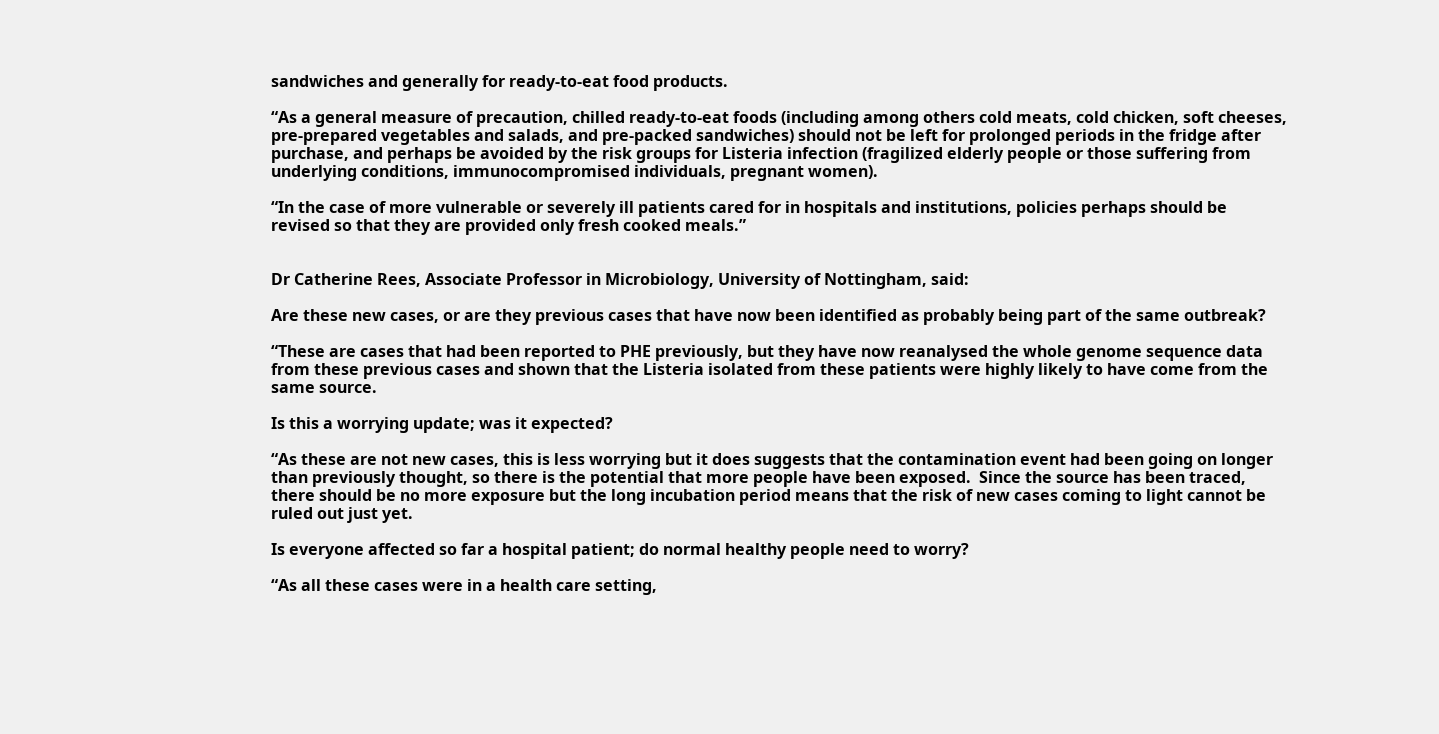sandwiches and generally for ready-to-eat food products.

“As a general measure of precaution, chilled ready-to-eat foods (including among others cold meats, cold chicken, soft cheeses, pre-prepared vegetables and salads, and pre-packed sandwiches) should not be left for prolonged periods in the fridge after purchase, and perhaps be avoided by the risk groups for Listeria infection (fragilized elderly people or those suffering from underlying conditions, immunocompromised individuals, pregnant women).

“In the case of more vulnerable or severely ill patients cared for in hospitals and institutions, policies perhaps should be revised so that they are provided only fresh cooked meals.”


Dr Catherine Rees, Associate Professor in Microbiology, University of Nottingham, said:

Are these new cases, or are they previous cases that have now been identified as probably being part of the same outbreak?

“These are cases that had been reported to PHE previously, but they have now reanalysed the whole genome sequence data from these previous cases and shown that the Listeria isolated from these patients were highly likely to have come from the same source.

Is this a worrying update; was it expected?

“As these are not new cases, this is less worrying but it does suggests that the contamination event had been going on longer than previously thought, so there is the potential that more people have been exposed.  Since the source has been traced, there should be no more exposure but the long incubation period means that the risk of new cases coming to light cannot be ruled out just yet.

Is everyone affected so far a hospital patient; do normal healthy people need to worry?

“As all these cases were in a health care setting,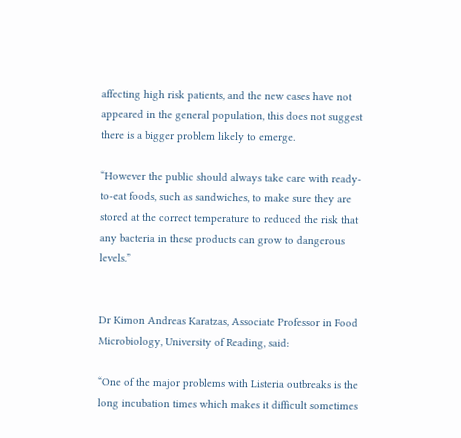affecting high risk patients, and the new cases have not appeared in the general population, this does not suggest there is a bigger problem likely to emerge.

“However the public should always take care with ready-to-eat foods, such as sandwiches, to make sure they are stored at the correct temperature to reduced the risk that any bacteria in these products can grow to dangerous levels.”


Dr Kimon Andreas Karatzas, Associate Professor in Food Microbiology, University of Reading, said:

“One of the major problems with Listeria outbreaks is the long incubation times which makes it difficult sometimes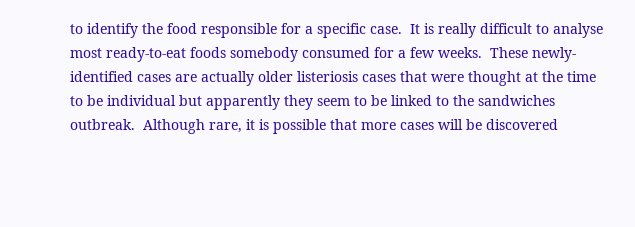to identify the food responsible for a specific case.  It is really difficult to analyse most ready-to-eat foods somebody consumed for a few weeks.  These newly-identified cases are actually older listeriosis cases that were thought at the time to be individual but apparently they seem to be linked to the sandwiches outbreak.  Although rare, it is possible that more cases will be discovered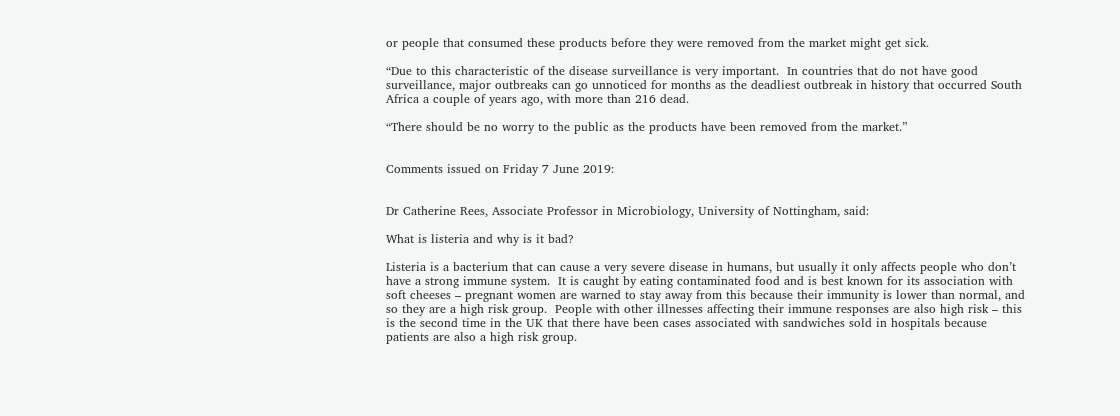or people that consumed these products before they were removed from the market might get sick.

“Due to this characteristic of the disease surveillance is very important.  In countries that do not have good surveillance, major outbreaks can go unnoticed for months as the deadliest outbreak in history that occurred South Africa a couple of years ago, with more than 216 dead.

“There should be no worry to the public as the products have been removed from the market.”


Comments issued on Friday 7 June 2019:


Dr Catherine Rees, Associate Professor in Microbiology, University of Nottingham, said:

What is listeria and why is it bad?

Listeria is a bacterium that can cause a very severe disease in humans, but usually it only affects people who don’t have a strong immune system.  It is caught by eating contaminated food and is best known for its association with soft cheeses – pregnant women are warned to stay away from this because their immunity is lower than normal, and so they are a high risk group.  People with other illnesses affecting their immune responses are also high risk – this is the second time in the UK that there have been cases associated with sandwiches sold in hospitals because patients are also a high risk group.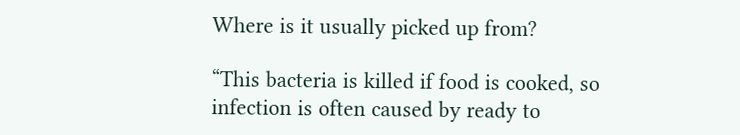Where is it usually picked up from?

“This bacteria is killed if food is cooked, so infection is often caused by ready to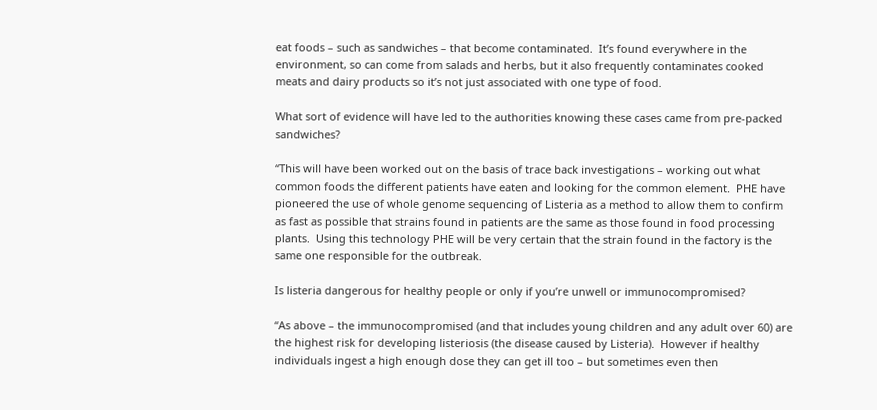eat foods – such as sandwiches – that become contaminated.  It’s found everywhere in the environment, so can come from salads and herbs, but it also frequently contaminates cooked meats and dairy products so it’s not just associated with one type of food.

What sort of evidence will have led to the authorities knowing these cases came from pre-packed sandwiches?

“This will have been worked out on the basis of trace back investigations – working out what common foods the different patients have eaten and looking for the common element.  PHE have pioneered the use of whole genome sequencing of Listeria as a method to allow them to confirm as fast as possible that strains found in patients are the same as those found in food processing plants.  Using this technology PHE will be very certain that the strain found in the factory is the same one responsible for the outbreak.

Is listeria dangerous for healthy people or only if you’re unwell or immunocompromised?

“As above – the immunocompromised (and that includes young children and any adult over 60) are the highest risk for developing listeriosis (the disease caused by Listeria).  However if healthy individuals ingest a high enough dose they can get ill too – but sometimes even then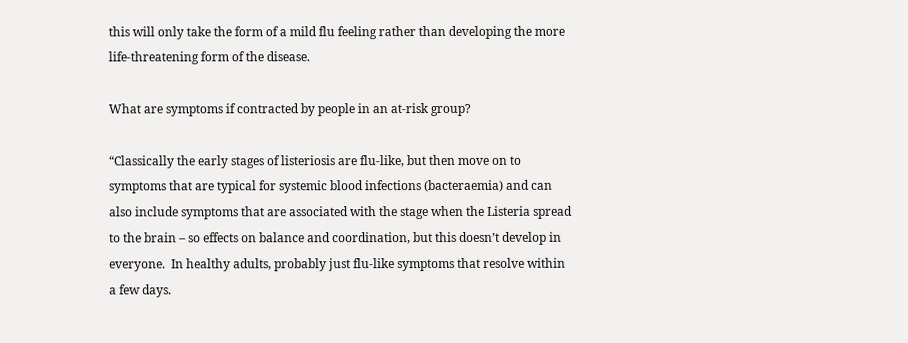this will only take the form of a mild flu feeling rather than developing the more life-threatening form of the disease.

What are symptoms if contracted by people in an at-risk group?

“Classically the early stages of listeriosis are flu-like, but then move on to symptoms that are typical for systemic blood infections (bacteraemia) and can also include symptoms that are associated with the stage when the Listeria spread to the brain – so effects on balance and coordination, but this doesn’t develop in everyone.  In healthy adults, probably just flu-like symptoms that resolve within a few days.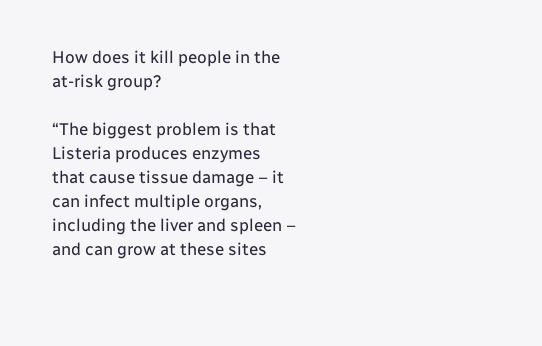How does it kill people in the at-risk group?

“The biggest problem is that Listeria produces enzymes that cause tissue damage – it can infect multiple organs, including the liver and spleen – and can grow at these sites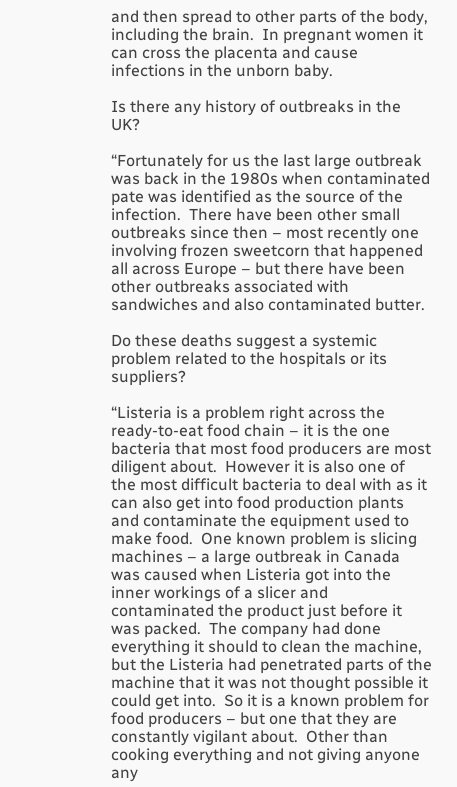and then spread to other parts of the body, including the brain.  In pregnant women it can cross the placenta and cause infections in the unborn baby.

Is there any history of outbreaks in the UK?

“Fortunately for us the last large outbreak was back in the 1980s when contaminated pate was identified as the source of the infection.  There have been other small outbreaks since then – most recently one involving frozen sweetcorn that happened all across Europe – but there have been other outbreaks associated with sandwiches and also contaminated butter.

Do these deaths suggest a systemic problem related to the hospitals or its suppliers?

“Listeria is a problem right across the ready-to-eat food chain – it is the one bacteria that most food producers are most diligent about.  However it is also one of the most difficult bacteria to deal with as it can also get into food production plants and contaminate the equipment used to make food.  One known problem is slicing machines – a large outbreak in Canada was caused when Listeria got into the inner workings of a slicer and contaminated the product just before it was packed.  The company had done everything it should to clean the machine, but the Listeria had penetrated parts of the machine that it was not thought possible it could get into.  So it is a known problem for food producers – but one that they are constantly vigilant about.  Other than cooking everything and not giving anyone any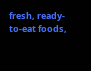fresh, ready-to-eat foods,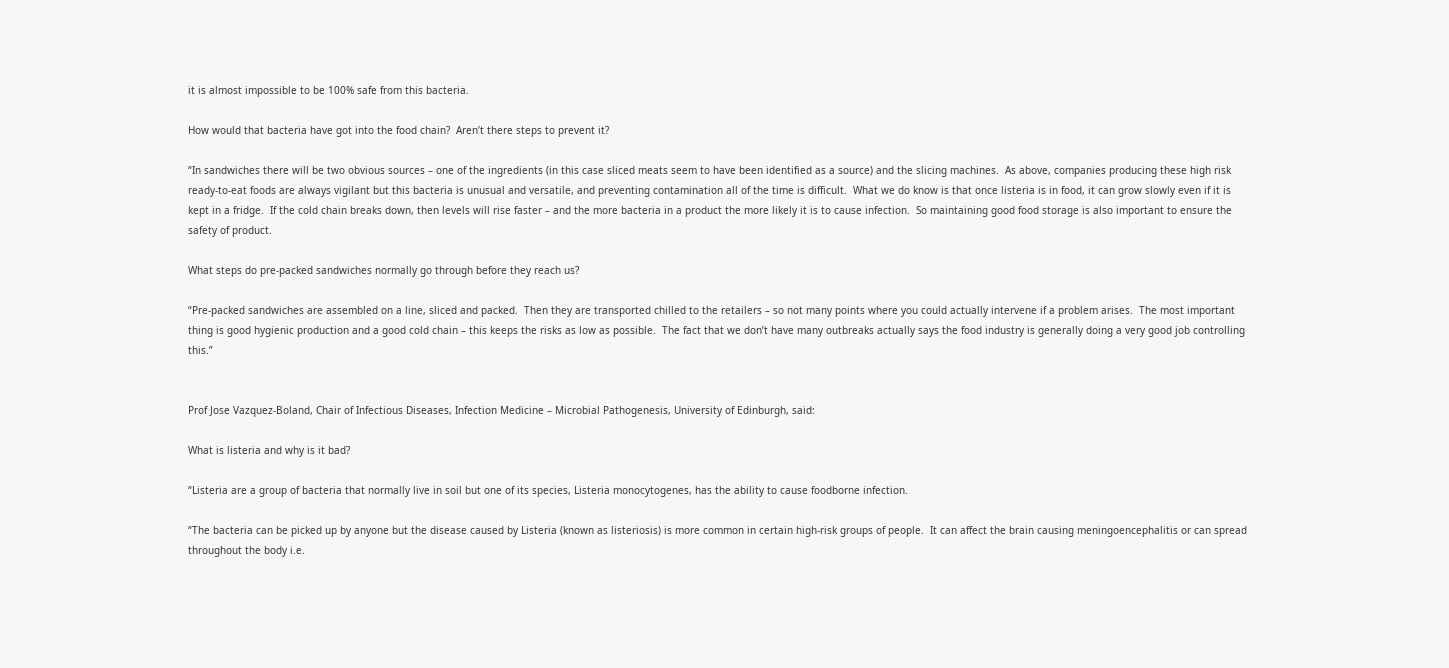it is almost impossible to be 100% safe from this bacteria.

How would that bacteria have got into the food chain?  Aren’t there steps to prevent it?

“In sandwiches there will be two obvious sources – one of the ingredients (in this case sliced meats seem to have been identified as a source) and the slicing machines.  As above, companies producing these high risk ready-to-eat foods are always vigilant but this bacteria is unusual and versatile, and preventing contamination all of the time is difficult.  What we do know is that once listeria is in food, it can grow slowly even if it is kept in a fridge.  If the cold chain breaks down, then levels will rise faster – and the more bacteria in a product the more likely it is to cause infection.  So maintaining good food storage is also important to ensure the safety of product.

What steps do pre-packed sandwiches normally go through before they reach us?

“Pre-packed sandwiches are assembled on a line, sliced and packed.  Then they are transported chilled to the retailers – so not many points where you could actually intervene if a problem arises.  The most important thing is good hygienic production and a good cold chain – this keeps the risks as low as possible.  The fact that we don’t have many outbreaks actually says the food industry is generally doing a very good job controlling this.”


Prof Jose Vazquez-Boland, Chair of Infectious Diseases, Infection Medicine – Microbial Pathogenesis, University of Edinburgh, said:

What is listeria and why is it bad?

“Listeria are a group of bacteria that normally live in soil but one of its species, Listeria monocytogenes, has the ability to cause foodborne infection.

“The bacteria can be picked up by anyone but the disease caused by Listeria (known as listeriosis) is more common in certain high-risk groups of people.  It can affect the brain causing meningoencephalitis or can spread throughout the body i.e.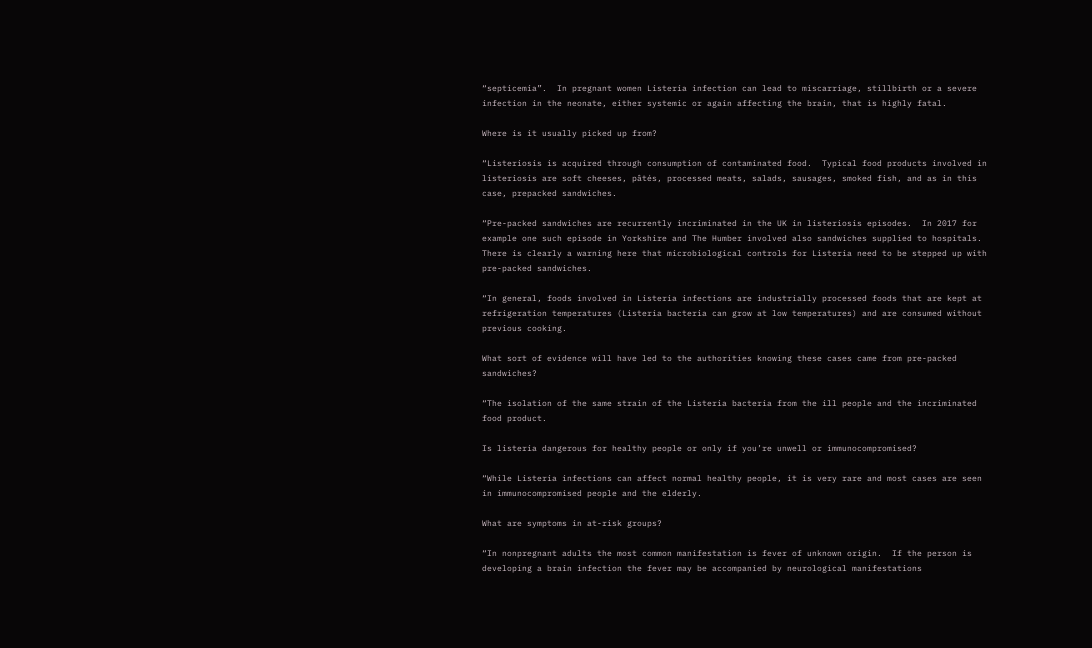“septicemia”.  In pregnant women Listeria infection can lead to miscarriage, stillbirth or a severe infection in the neonate, either systemic or again affecting the brain, that is highly fatal.

Where is it usually picked up from?

“Listeriosis is acquired through consumption of contaminated food.  Typical food products involved in listeriosis are soft cheeses, pâtés, processed meats, salads, sausages, smoked fish, and as in this case, prepacked sandwiches.

“Pre-packed sandwiches are recurrently incriminated in the UK in listeriosis episodes.  In 2017 for example one such episode in Yorkshire and The Humber involved also sandwiches supplied to hospitals.  There is clearly a warning here that microbiological controls for Listeria need to be stepped up with pre-packed sandwiches.

“In general, foods involved in Listeria infections are industrially processed foods that are kept at refrigeration temperatures (Listeria bacteria can grow at low temperatures) and are consumed without previous cooking.

What sort of evidence will have led to the authorities knowing these cases came from pre-packed sandwiches?

“The isolation of the same strain of the Listeria bacteria from the ill people and the incriminated food product.

Is listeria dangerous for healthy people or only if you’re unwell or immunocompromised?

“While Listeria infections can affect normal healthy people, it is very rare and most cases are seen in immunocompromised people and the elderly.

What are symptoms in at-risk groups?

“In nonpregnant adults the most common manifestation is fever of unknown origin.  If the person is developing a brain infection the fever may be accompanied by neurological manifestations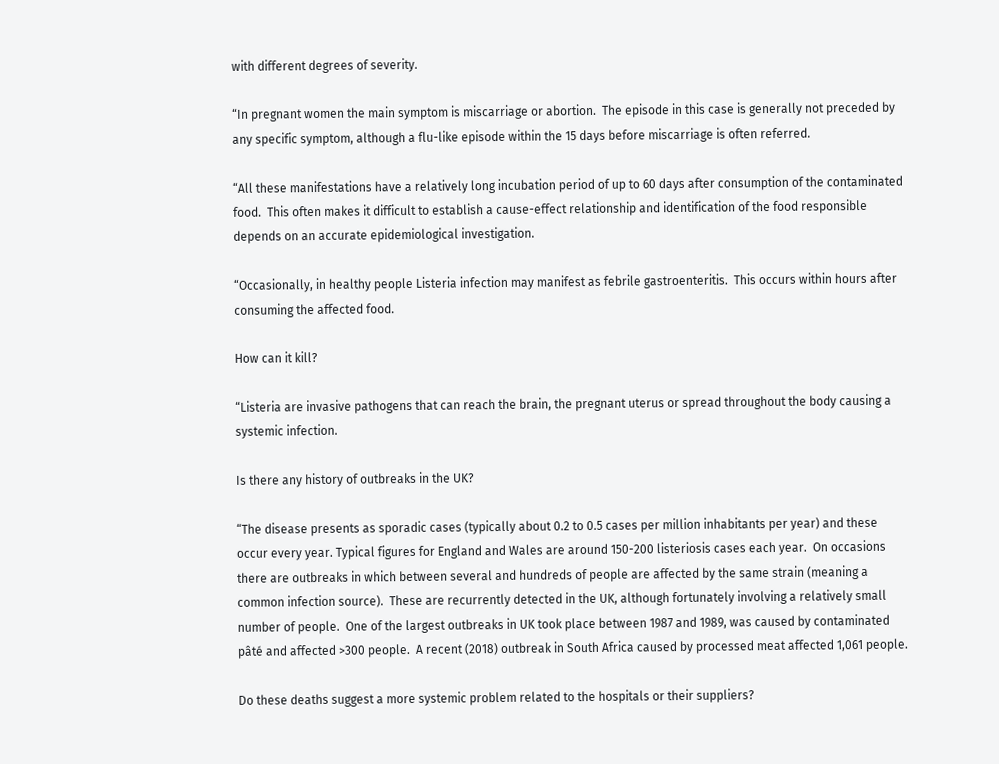with different degrees of severity.

“In pregnant women the main symptom is miscarriage or abortion.  The episode in this case is generally not preceded by any specific symptom, although a flu-like episode within the 15 days before miscarriage is often referred.

“All these manifestations have a relatively long incubation period of up to 60 days after consumption of the contaminated food.  This often makes it difficult to establish a cause-effect relationship and identification of the food responsible depends on an accurate epidemiological investigation.

“Occasionally, in healthy people Listeria infection may manifest as febrile gastroenteritis.  This occurs within hours after consuming the affected food.

How can it kill?

“Listeria are invasive pathogens that can reach the brain, the pregnant uterus or spread throughout the body causing a systemic infection.

Is there any history of outbreaks in the UK?

“The disease presents as sporadic cases (typically about 0.2 to 0.5 cases per million inhabitants per year) and these occur every year. Typical figures for England and Wales are around 150-200 listeriosis cases each year.  On occasions there are outbreaks in which between several and hundreds of people are affected by the same strain (meaning a common infection source).  These are recurrently detected in the UK, although fortunately involving a relatively small number of people.  One of the largest outbreaks in UK took place between 1987 and 1989, was caused by contaminated pâté and affected >300 people.  A recent (2018) outbreak in South Africa caused by processed meat affected 1,061 people.

Do these deaths suggest a more systemic problem related to the hospitals or their suppliers?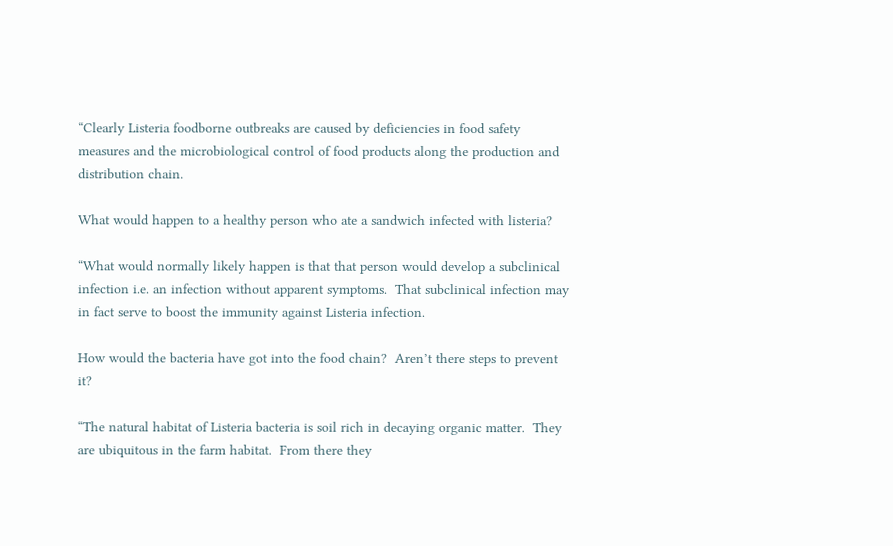“Clearly Listeria foodborne outbreaks are caused by deficiencies in food safety measures and the microbiological control of food products along the production and distribution chain.

What would happen to a healthy person who ate a sandwich infected with listeria?

“What would normally likely happen is that that person would develop a subclinical infection i.e. an infection without apparent symptoms.  That subclinical infection may in fact serve to boost the immunity against Listeria infection.

How would the bacteria have got into the food chain?  Aren’t there steps to prevent it?

“The natural habitat of Listeria bacteria is soil rich in decaying organic matter.  They are ubiquitous in the farm habitat.  From there they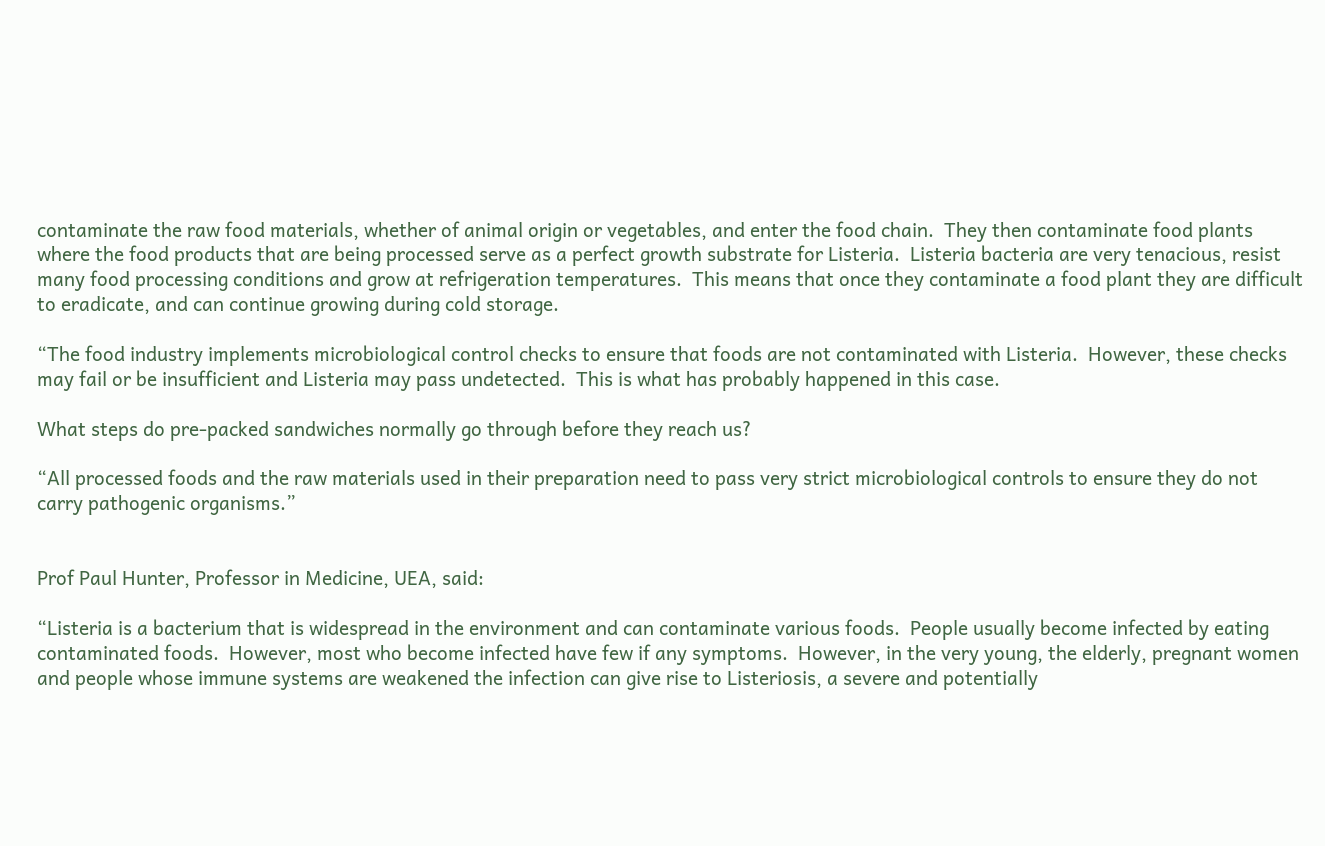contaminate the raw food materials, whether of animal origin or vegetables, and enter the food chain.  They then contaminate food plants where the food products that are being processed serve as a perfect growth substrate for Listeria.  Listeria bacteria are very tenacious, resist many food processing conditions and grow at refrigeration temperatures.  This means that once they contaminate a food plant they are difficult to eradicate, and can continue growing during cold storage.

“The food industry implements microbiological control checks to ensure that foods are not contaminated with Listeria.  However, these checks may fail or be insufficient and Listeria may pass undetected.  This is what has probably happened in this case.

What steps do pre-packed sandwiches normally go through before they reach us?

“All processed foods and the raw materials used in their preparation need to pass very strict microbiological controls to ensure they do not carry pathogenic organisms.”


Prof Paul Hunter, Professor in Medicine, UEA, said:

“Listeria is a bacterium that is widespread in the environment and can contaminate various foods.  People usually become infected by eating contaminated foods.  However, most who become infected have few if any symptoms.  However, in the very young, the elderly, pregnant women and people whose immune systems are weakened the infection can give rise to Listeriosis, a severe and potentially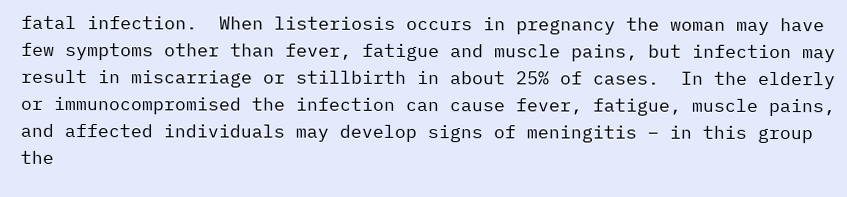fatal infection.  When listeriosis occurs in pregnancy the woman may have few symptoms other than fever, fatigue and muscle pains, but infection may result in miscarriage or stillbirth in about 25% of cases.  In the elderly or immunocompromised the infection can cause fever, fatigue, muscle pains, and affected individuals may develop signs of meningitis – in this group the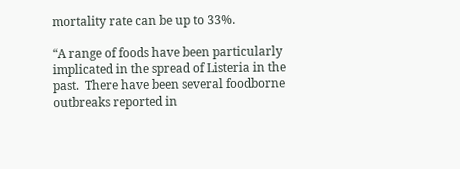mortality rate can be up to 33%.

“A range of foods have been particularly implicated in the spread of Listeria in the past.  There have been several foodborne outbreaks reported in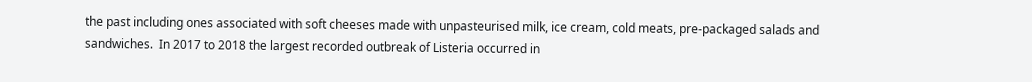the past including ones associated with soft cheeses made with unpasteurised milk, ice cream, cold meats, pre-packaged salads and sandwiches.  In 2017 to 2018 the largest recorded outbreak of Listeria occurred in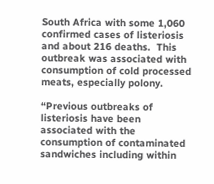South Africa with some 1,060 confirmed cases of listeriosis and about 216 deaths.  This outbreak was associated with consumption of cold processed meats, especially polony.

“Previous outbreaks of listeriosis have been associated with the consumption of contaminated sandwiches including within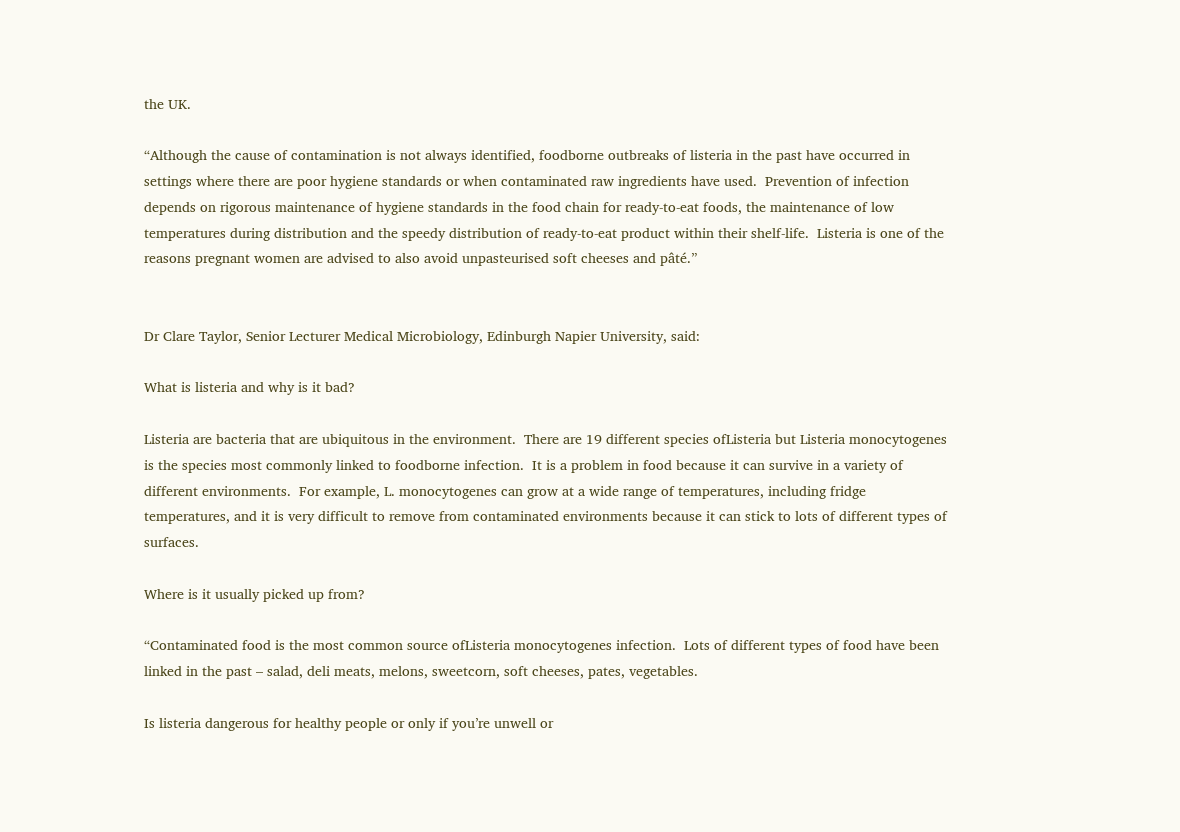the UK.

“Although the cause of contamination is not always identified, foodborne outbreaks of listeria in the past have occurred in settings where there are poor hygiene standards or when contaminated raw ingredients have used.  Prevention of infection depends on rigorous maintenance of hygiene standards in the food chain for ready-to-eat foods, the maintenance of low temperatures during distribution and the speedy distribution of ready-to-eat product within their shelf-life.  Listeria is one of the reasons pregnant women are advised to also avoid unpasteurised soft cheeses and pâté.”


Dr Clare Taylor, Senior Lecturer Medical Microbiology, Edinburgh Napier University, said:

What is listeria and why is it bad?

Listeria are bacteria that are ubiquitous in the environment.  There are 19 different species ofListeria but Listeria monocytogenes is the species most commonly linked to foodborne infection.  It is a problem in food because it can survive in a variety of different environments.  For example, L. monocytogenes can grow at a wide range of temperatures, including fridge temperatures, and it is very difficult to remove from contaminated environments because it can stick to lots of different types of surfaces.

Where is it usually picked up from?

“Contaminated food is the most common source ofListeria monocytogenes infection.  Lots of different types of food have been linked in the past – salad, deli meats, melons, sweetcorn, soft cheeses, pates, vegetables.

Is listeria dangerous for healthy people or only if you’re unwell or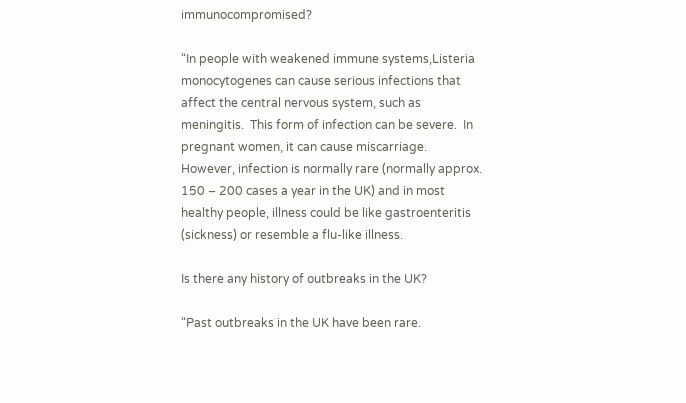immunocompromised?

“In people with weakened immune systems,Listeria monocytogenes can cause serious infections that affect the central nervous system, such as meningitis.  This form of infection can be severe.  In pregnant women, it can cause miscarriage.  However, infection is normally rare (normally approx. 150 – 200 cases a year in the UK) and in most healthy people, illness could be like gastroenteritis (sickness) or resemble a flu-like illness.

Is there any history of outbreaks in the UK?

“Past outbreaks in the UK have been rare.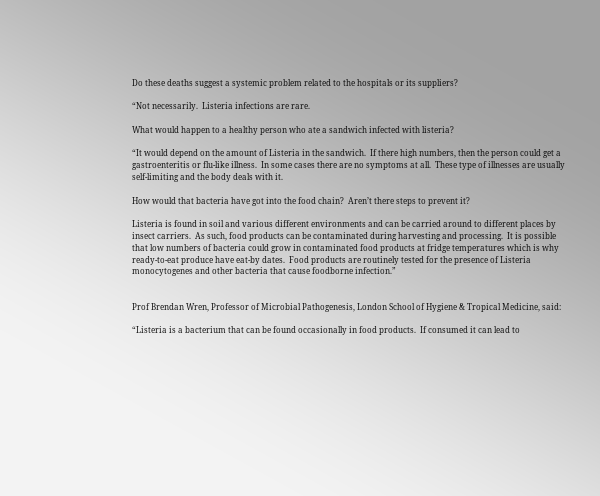Do these deaths suggest a systemic problem related to the hospitals or its suppliers?

“Not necessarily.  Listeria infections are rare.

What would happen to a healthy person who ate a sandwich infected with listeria?

“It would depend on the amount of Listeria in the sandwich.  If there high numbers, then the person could get a gastroenteritis or flu-like illness.  In some cases there are no symptoms at all.  These type of illnesses are usually self-limiting and the body deals with it.

How would that bacteria have got into the food chain?  Aren’t there steps to prevent it?

Listeria is found in soil and various different environments and can be carried around to different places by insect carriers.  As such, food products can be contaminated during harvesting and processing.  It is possible that low numbers of bacteria could grow in contaminated food products at fridge temperatures which is why ready-to-eat produce have eat-by dates.  Food products are routinely tested for the presence of Listeria monocytogenes and other bacteria that cause foodborne infection.”


Prof Brendan Wren, Professor of Microbial Pathogenesis, London School of Hygiene & Tropical Medicine, said:

“Listeria is a bacterium that can be found occasionally in food products.  If consumed it can lead to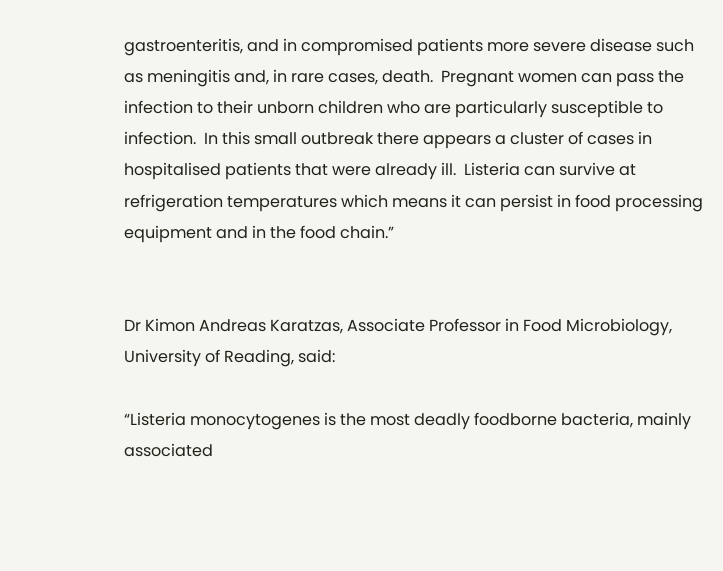gastroenteritis, and in compromised patients more severe disease such as meningitis and, in rare cases, death.  Pregnant women can pass the infection to their unborn children who are particularly susceptible to infection.  In this small outbreak there appears a cluster of cases in hospitalised patients that were already ill.  Listeria can survive at refrigeration temperatures which means it can persist in food processing equipment and in the food chain.”


Dr Kimon Andreas Karatzas, Associate Professor in Food Microbiology, University of Reading, said:

“Listeria monocytogenes is the most deadly foodborne bacteria, mainly associated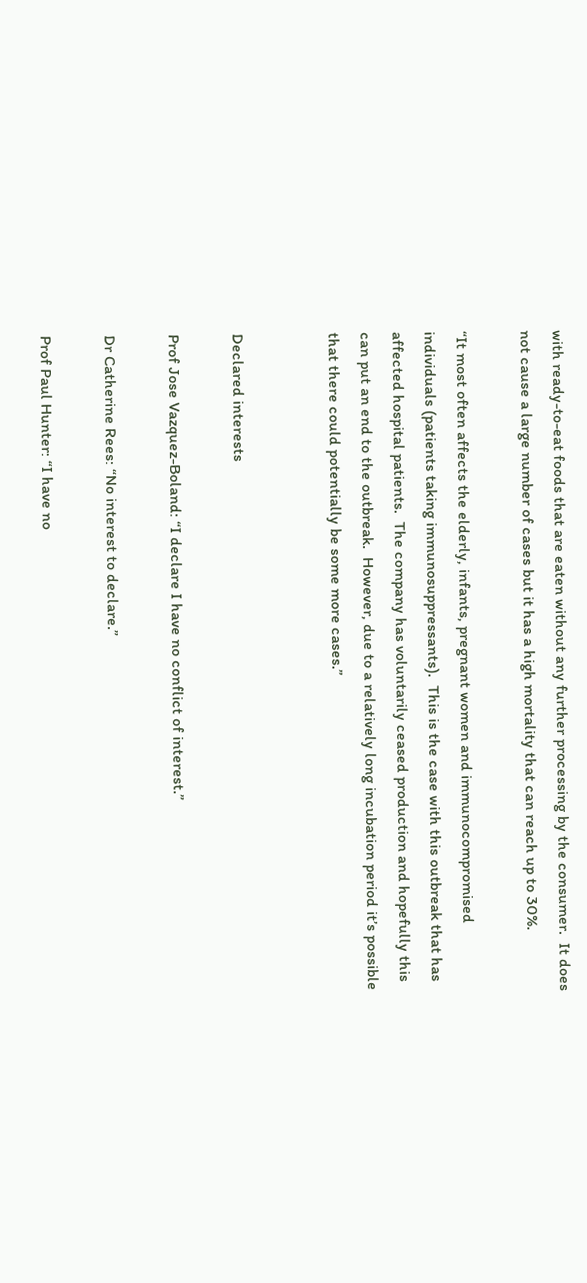with ready-to-eat foods that are eaten without any further processing by the consumer.  It does not cause a large number of cases but it has a high mortality that can reach up to 30%.

“It most often affects the elderly, infants, pregnant women and immunocompromised individuals (patients taking immunosuppressants).  This is the case with this outbreak that has affected hospital patients.  The company has voluntarily ceased production and hopefully this can put an end to the outbreak.  However, due to a relatively long incubation period it’s possible that there could potentially be some more cases.”


Declared interests

Prof Jose Vazquez-Boland: “I declare I have no conflict of interest.”

Dr Catherine Rees: “No interest to declare.”

Prof Paul Hunter: “I have no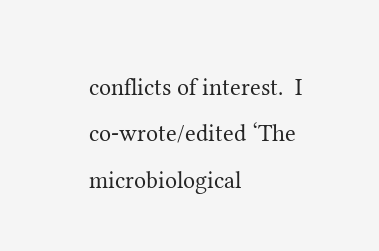conflicts of interest.  I co-wrote/edited ‘The microbiological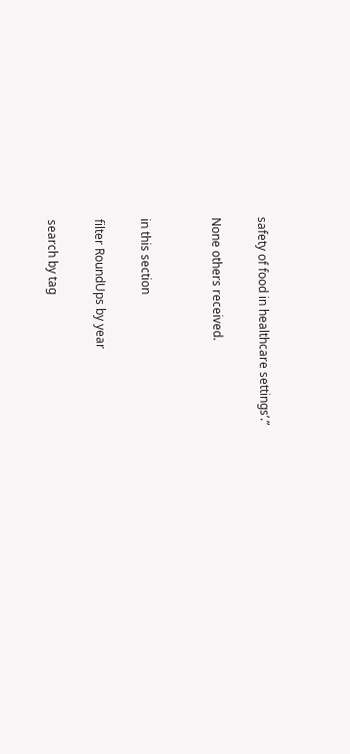safety of food in healthcare settings’.”

None others received.


in this section

filter RoundUps by year

search by tag